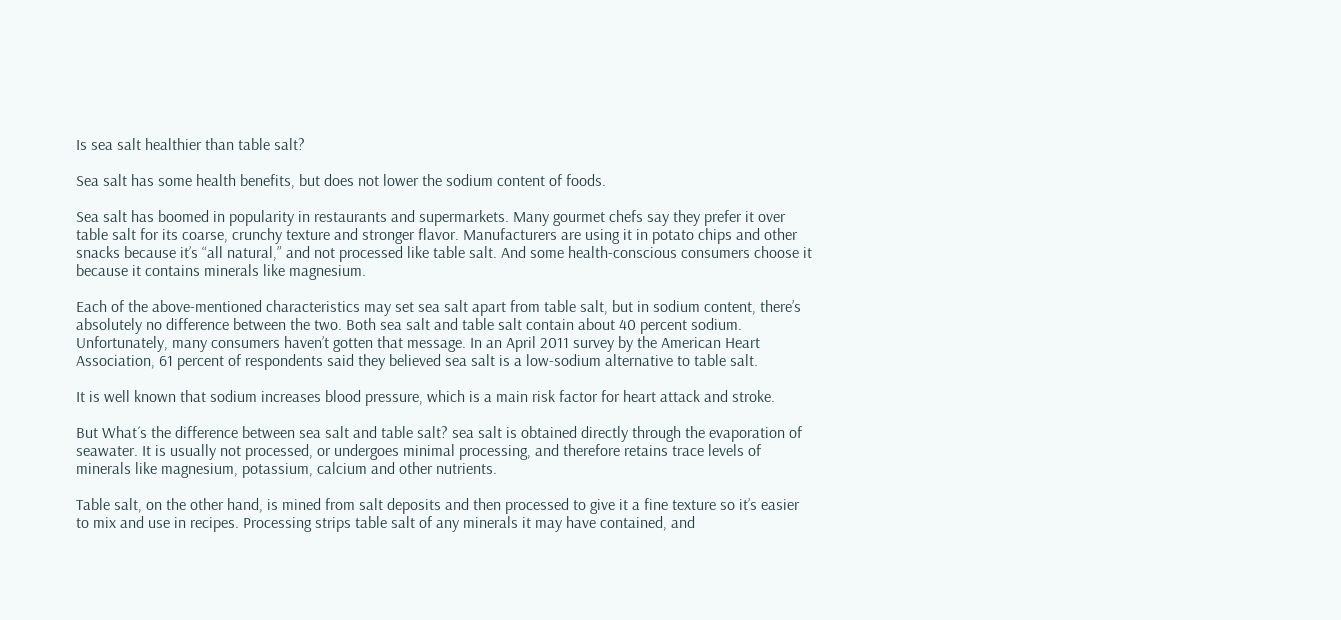Is sea salt healthier than table salt?

Sea salt has some health benefits, but does not lower the sodium content of foods.

Sea salt has boomed in popularity in restaurants and supermarkets. Many gourmet chefs say they prefer it over table salt for its coarse, crunchy texture and stronger flavor. Manufacturers are using it in potato chips and other snacks because it’s “all natural,” and not processed like table salt. And some health-conscious consumers choose it because it contains minerals like magnesium.

Each of the above-mentioned characteristics may set sea salt apart from table salt, but in sodium content, there’s absolutely no difference between the two. Both sea salt and table salt contain about 40 percent sodium. Unfortunately, many consumers haven’t gotten that message. In an April 2011 survey by the American Heart Association, 61 percent of respondents said they believed sea salt is a low-sodium alternative to table salt.

It is well known that sodium increases blood pressure, which is a main risk factor for heart attack and stroke.

But What´s the difference between sea salt and table salt? sea salt is obtained directly through the evaporation of seawater. It is usually not processed, or undergoes minimal processing, and therefore retains trace levels of minerals like magnesium, potassium, calcium and other nutrients.

Table salt, on the other hand, is mined from salt deposits and then processed to give it a fine texture so it’s easier to mix and use in recipes. Processing strips table salt of any minerals it may have contained, and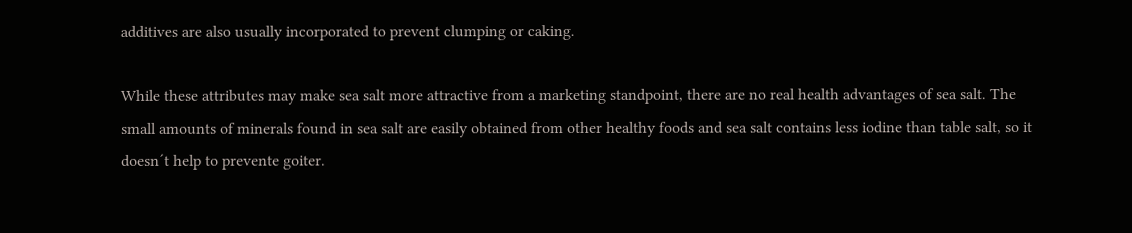additives are also usually incorporated to prevent clumping or caking.

While these attributes may make sea salt more attractive from a marketing standpoint, there are no real health advantages of sea salt. The small amounts of minerals found in sea salt are easily obtained from other healthy foods and sea salt contains less iodine than table salt, so it doesn´t help to prevente goiter.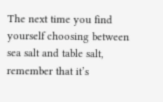The next time you find yourself choosing between sea salt and table salt, remember that it’s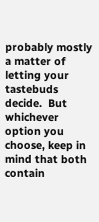probably mostly a matter of letting your tastebuds decide.  But whichever option you choose, keep in mind that both contain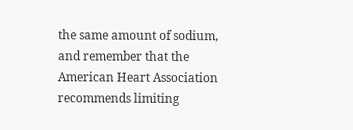the same amount of sodium, and remember that the American Heart Association recommends limiting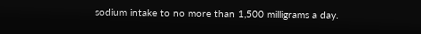sodium intake to no more than 1,500 milligrams a day.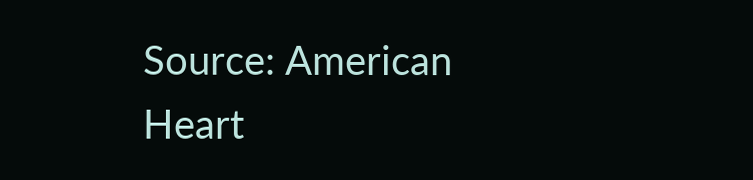Source: American Heart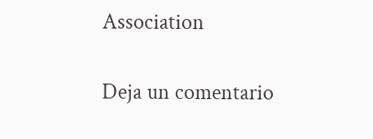Association

Deja un comentario